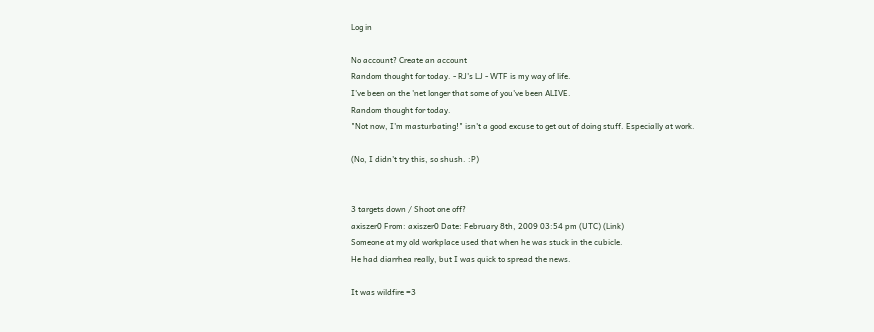Log in

No account? Create an account
Random thought for today. - RJ's LJ - WTF is my way of life.
I've been on the 'net longer that some of you've been ALIVE.
Random thought for today.
"Not now, I'm masturbating!" isn't a good excuse to get out of doing stuff. Especially at work.

(No, I didn't try this, so shush. :P)


3 targets down / Shoot one off?
axiszer0 From: axiszer0 Date: February 8th, 2009 03:54 pm (UTC) (Link)
Someone at my old workplace used that when he was stuck in the cubicle.
He had diarrhea really, but I was quick to spread the news.

It was wildfire =3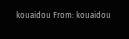kouaidou From: kouaidou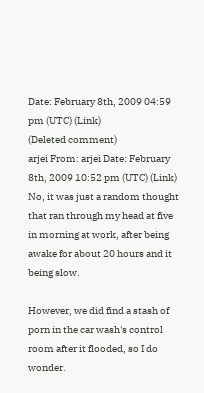Date: February 8th, 2009 04:59 pm (UTC) (Link)
(Deleted comment)
arjei From: arjei Date: February 8th, 2009 10:52 pm (UTC) (Link)
No, it was just a random thought that ran through my head at five in morning at work, after being awake for about 20 hours and it being slow.

However, we did find a stash of porn in the car wash's control room after it flooded, so I do wonder.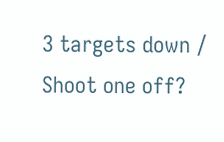3 targets down / Shoot one off?